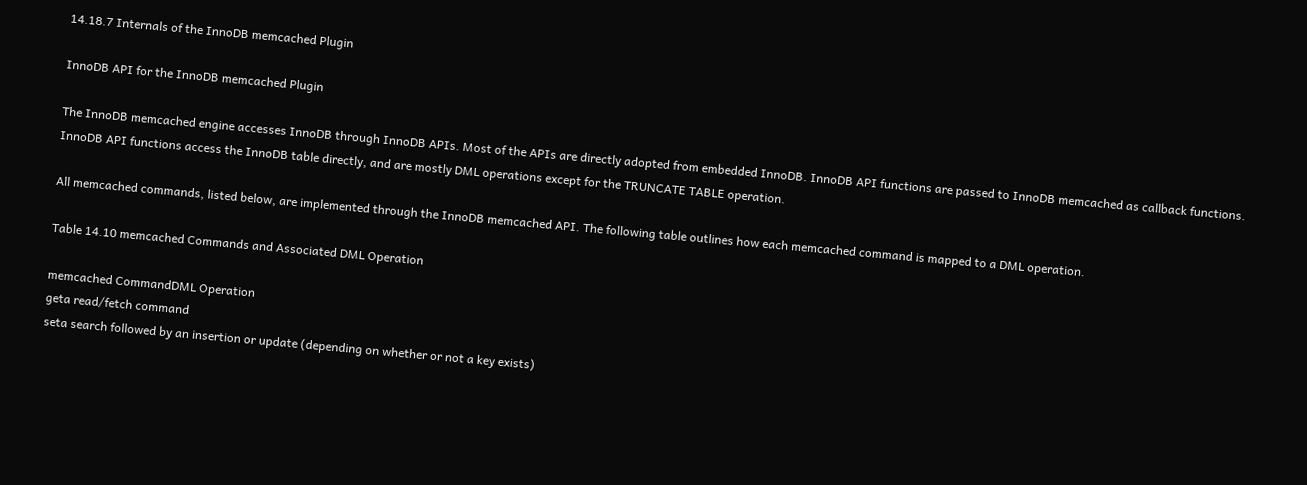14.18.7 Internals of the InnoDB memcached Plugin

InnoDB API for the InnoDB memcached Plugin

The InnoDB memcached engine accesses InnoDB through InnoDB APIs. Most of the APIs are directly adopted from embedded InnoDB. InnoDB API functions are passed to InnoDB memcached as callback functions. InnoDB API functions access the InnoDB table directly, and are mostly DML operations except for the TRUNCATE TABLE operation.

All memcached commands, listed below, are implemented through the InnoDB memcached API. The following table outlines how each memcached command is mapped to a DML operation.

Table 14.10 memcached Commands and Associated DML Operation

memcached CommandDML Operation
geta read/fetch command
seta search followed by an insertion or update (depending on whether or not a key exists)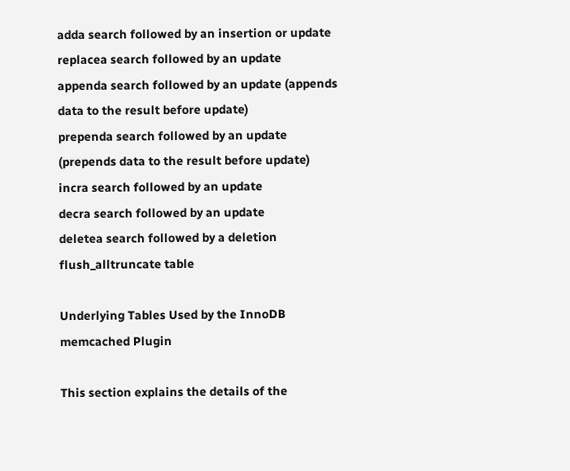adda search followed by an insertion or update
replacea search followed by an update
appenda search followed by an update (appends data to the result before update)
prependa search followed by an update (prepends data to the result before update)
incra search followed by an update
decra search followed by an update
deletea search followed by a deletion
flush_alltruncate table

Underlying Tables Used by the InnoDB memcached Plugin

This section explains the details of the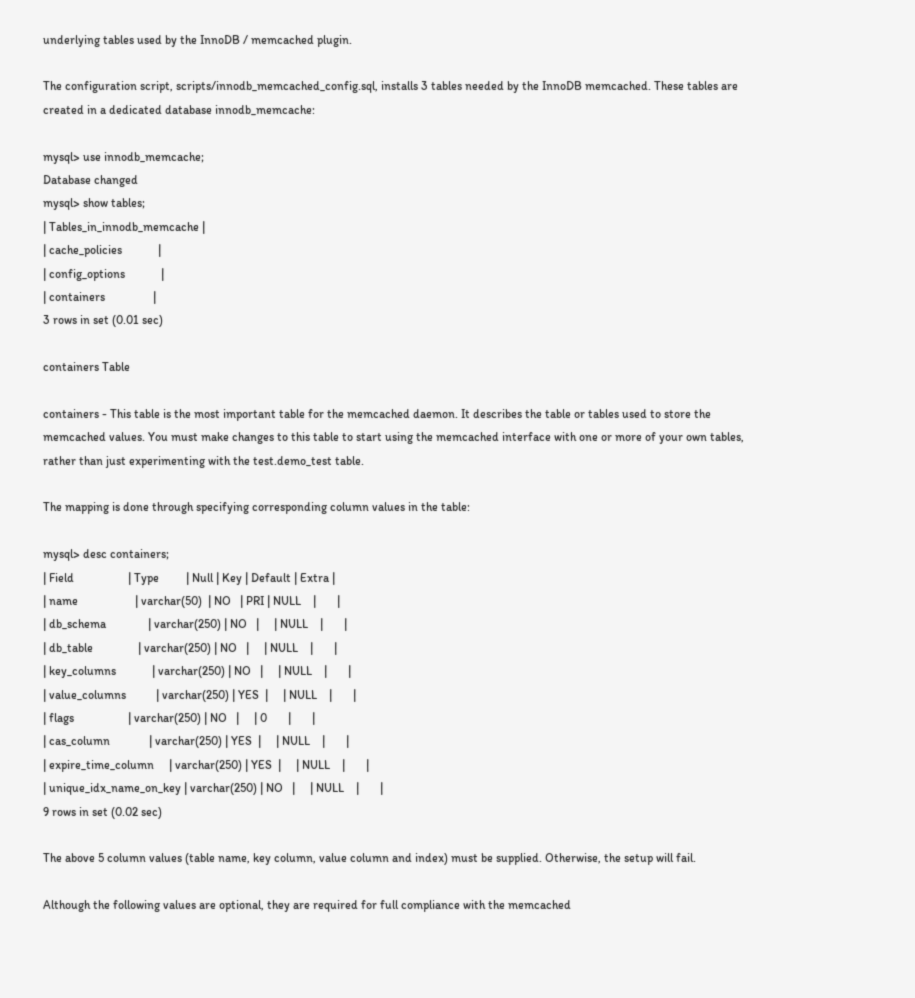underlying tables used by the InnoDB / memcached plugin.

The configuration script, scripts/innodb_memcached_config.sql, installs 3 tables needed by the InnoDB memcached. These tables are created in a dedicated database innodb_memcache:

mysql> use innodb_memcache;
Database changed
mysql> show tables;
| Tables_in_innodb_memcache |
| cache_policies            |
| config_options            |
| containers                |
3 rows in set (0.01 sec)

containers Table

containers - This table is the most important table for the memcached daemon. It describes the table or tables used to store the memcached values. You must make changes to this table to start using the memcached interface with one or more of your own tables, rather than just experimenting with the test.demo_test table.

The mapping is done through specifying corresponding column values in the table:

mysql> desc containers;
| Field                  | Type         | Null | Key | Default | Extra |
| name                   | varchar(50)  | NO   | PRI | NULL    |       |
| db_schema              | varchar(250) | NO   |     | NULL    |       |
| db_table               | varchar(250) | NO   |     | NULL    |       |
| key_columns            | varchar(250) | NO   |     | NULL    |       |
| value_columns          | varchar(250) | YES  |     | NULL    |       |
| flags                  | varchar(250) | NO   |     | 0       |       |
| cas_column             | varchar(250) | YES  |     | NULL    |       |
| expire_time_column     | varchar(250) | YES  |     | NULL    |       |
| unique_idx_name_on_key | varchar(250) | NO   |     | NULL    |       |
9 rows in set (0.02 sec)

The above 5 column values (table name, key column, value column and index) must be supplied. Otherwise, the setup will fail.

Although the following values are optional, they are required for full compliance with the memcached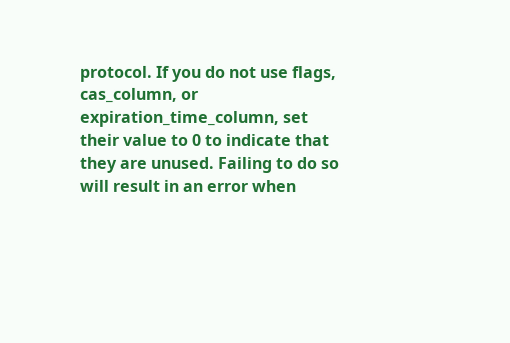protocol. If you do not use flags, cas_column, or expiration_time_column, set their value to 0 to indicate that they are unused. Failing to do so will result in an error when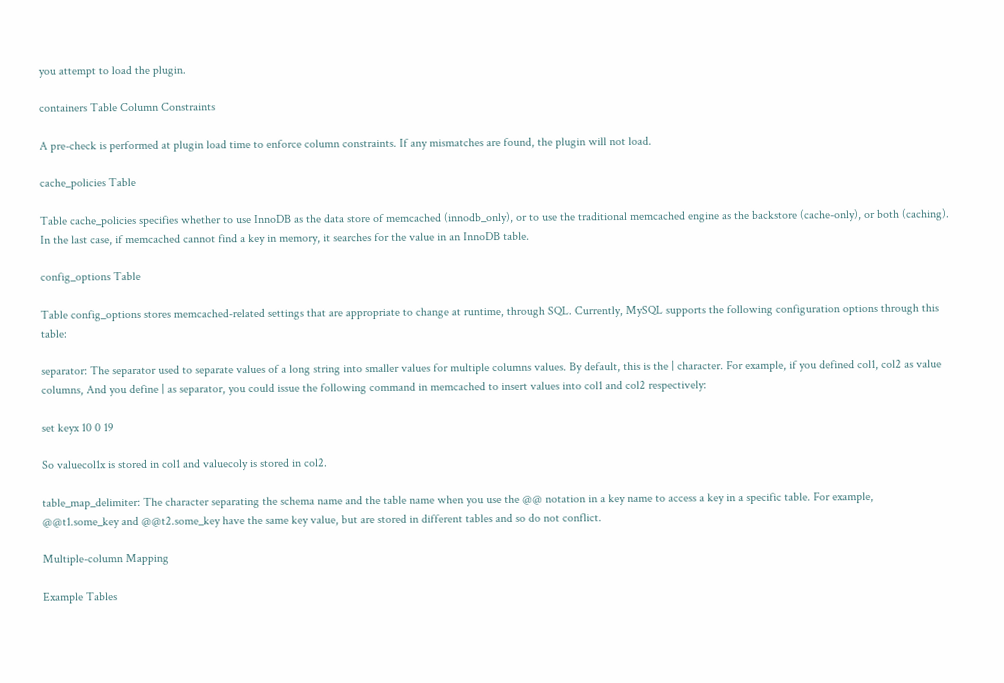you attempt to load the plugin.

containers Table Column Constraints

A pre-check is performed at plugin load time to enforce column constraints. If any mismatches are found, the plugin will not load.

cache_policies Table

Table cache_policies specifies whether to use InnoDB as the data store of memcached (innodb_only), or to use the traditional memcached engine as the backstore (cache-only), or both (caching). In the last case, if memcached cannot find a key in memory, it searches for the value in an InnoDB table.

config_options Table

Table config_options stores memcached-related settings that are appropriate to change at runtime, through SQL. Currently, MySQL supports the following configuration options through this table:

separator: The separator used to separate values of a long string into smaller values for multiple columns values. By default, this is the | character. For example, if you defined col1, col2 as value columns, And you define | as separator, you could issue the following command in memcached to insert values into col1 and col2 respectively:

set keyx 10 0 19

So valuecol1x is stored in col1 and valuecoly is stored in col2.

table_map_delimiter: The character separating the schema name and the table name when you use the @@ notation in a key name to access a key in a specific table. For example, @@t1.some_key and @@t2.some_key have the same key value, but are stored in different tables and so do not conflict.

Multiple-column Mapping

Example Tables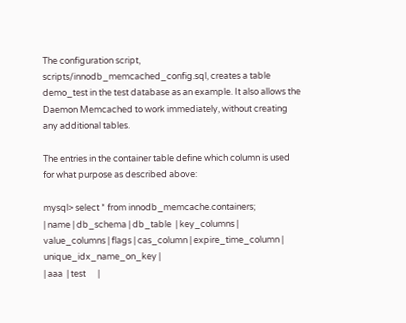The configuration script, scripts/innodb_memcached_config.sql, creates a table demo_test in the test database as an example. It also allows the Daemon Memcached to work immediately, without creating any additional tables.

The entries in the container table define which column is used for what purpose as described above:

mysql> select * from innodb_memcache.containers;
| name | db_schema | db_table  | key_columns | value_columns | flags | cas_column | expire_time_column | unique_idx_name_on_key |
| aaa  | test      |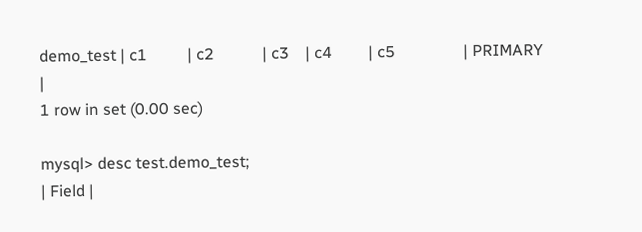demo_test | c1          | c2            | c3    | c4         | c5                 | PRIMARY                |
1 row in set (0.00 sec)

mysql> desc test.demo_test;
| Field |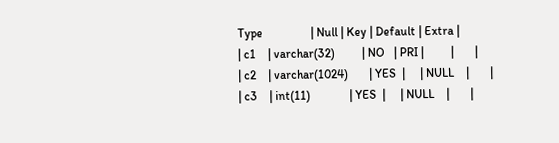Type                | Null | Key | Default | Extra |
| c1    | varchar(32)         | NO   | PRI |         |       |
| c2    | varchar(1024)       | YES  |     | NULL    |       |
| c3    | int(11)             | YES  |     | NULL    |       |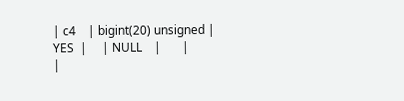| c4    | bigint(20) unsigned | YES  |     | NULL    |       |
|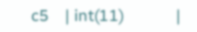c5    | int(11)             |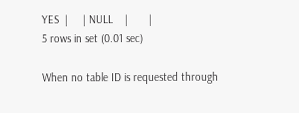YES  |     | NULL    |       |
5 rows in set (0.01 sec)

When no table ID is requested through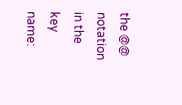the @@ notation in the key name: